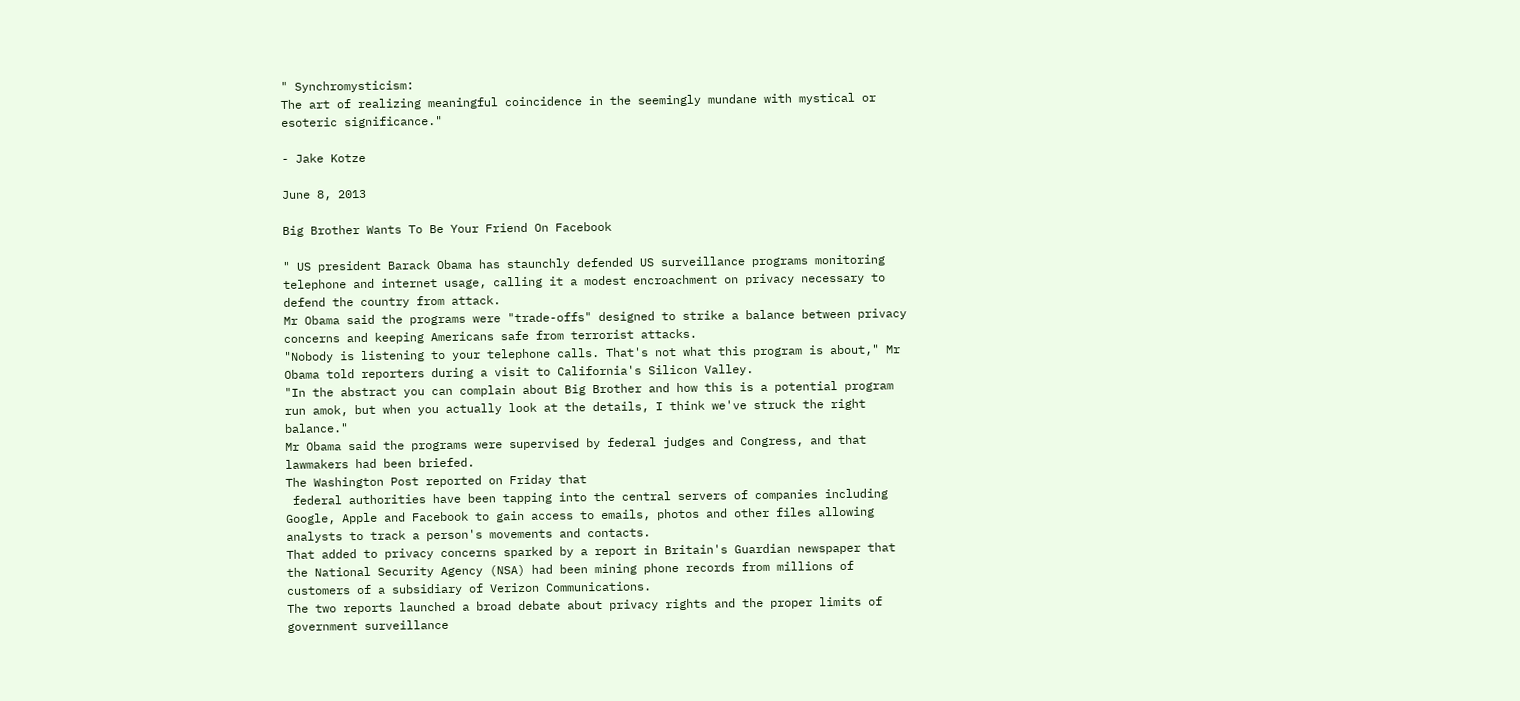" Synchromysticism:
The art of realizing meaningful coincidence in the seemingly mundane with mystical or esoteric significance."

- Jake Kotze

June 8, 2013

Big Brother Wants To Be Your Friend On Facebook

" US president Barack Obama has staunchly defended US surveillance programs monitoring telephone and internet usage, calling it a modest encroachment on privacy necessary to defend the country from attack.
Mr Obama said the programs were "trade-offs" designed to strike a balance between privacy concerns and keeping Americans safe from terrorist attacks.
"Nobody is listening to your telephone calls. That's not what this program is about," Mr Obama told reporters during a visit to California's Silicon Valley.
"In the abstract you can complain about Big Brother and how this is a potential program run amok, but when you actually look at the details, I think we've struck the right balance."
Mr Obama said the programs were supervised by federal judges and Congress, and that lawmakers had been briefed.
The Washington Post reported on Friday that
 federal authorities have been tapping into the central servers of companies including Google, Apple and Facebook to gain access to emails, photos and other files allowing analysts to track a person's movements and contacts.
That added to privacy concerns sparked by a report in Britain's Guardian newspaper that the National Security Agency (NSA) had been mining phone records from millions of customers of a subsidiary of Verizon Communications.
The two reports launched a broad debate about privacy rights and the proper limits of government surveillance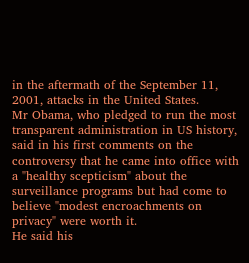in the aftermath of the September 11, 2001, attacks in the United States.
Mr Obama, who pledged to run the most transparent administration in US history, said in his first comments on the controversy that he came into office with a "healthy scepticism" about the surveillance programs but had come to believe "modest encroachments on privacy" were worth it.
He said his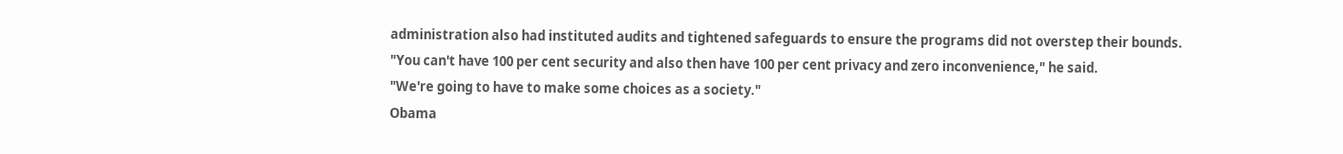administration also had instituted audits and tightened safeguards to ensure the programs did not overstep their bounds.
"You can't have 100 per cent security and also then have 100 per cent privacy and zero inconvenience," he said.
"We're going to have to make some choices as a society."
Obama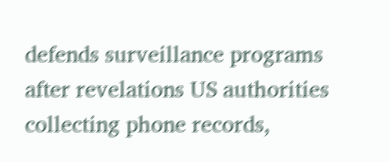defends surveillance programs after revelations US authorities collecting phone records,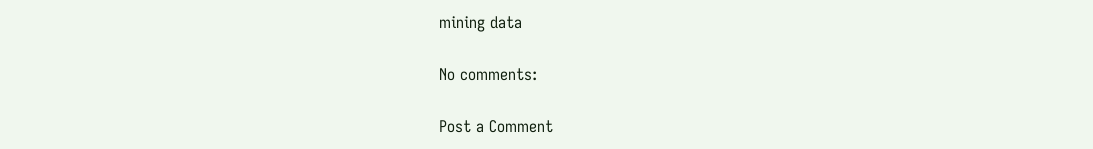mining data

No comments:

Post a Comment